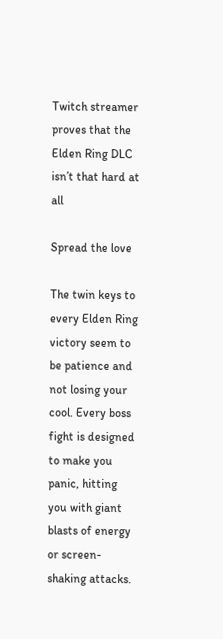Twitch streamer proves that the Elden Ring DLC isn’t that hard at all

Spread the love

The twin keys to every Elden Ring victory seem to be patience and not losing your cool. Every boss fight is designed to make you panic, hitting you with giant blasts of energy or screen-shaking attacks.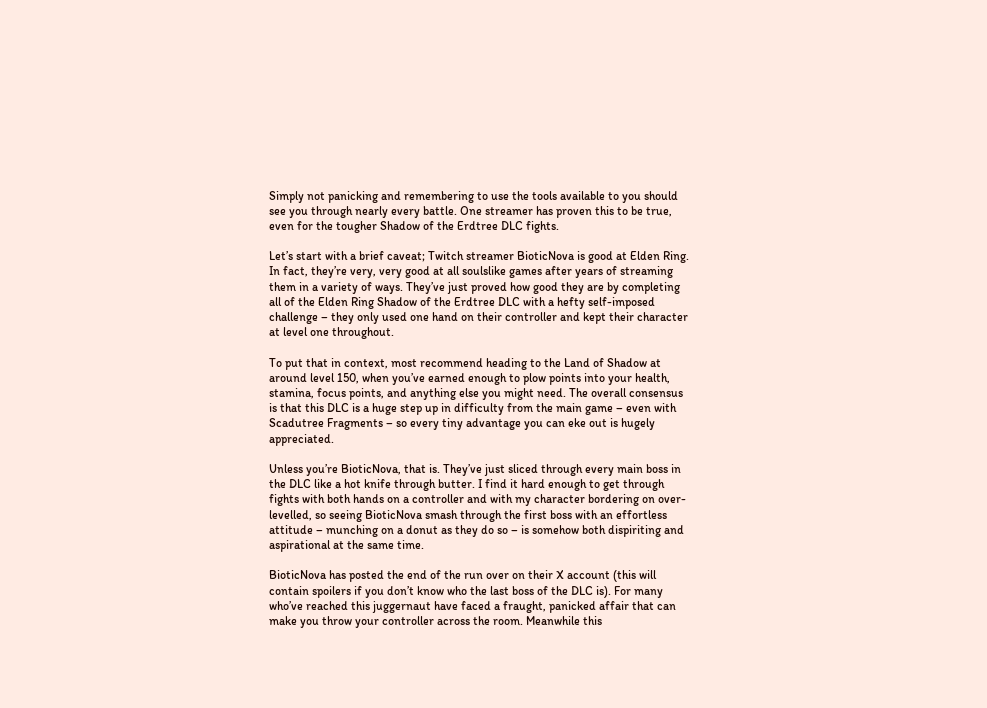Simply not panicking and remembering to use the tools available to you should see you through nearly every battle. One streamer has proven this to be true, even for the tougher Shadow of the Erdtree DLC fights.

Let’s start with a brief caveat; Twitch streamer BioticNova is good at Elden Ring. In fact, they’re very, very good at all soulslike games after years of streaming them in a variety of ways. They’ve just proved how good they are by completing all of the Elden Ring Shadow of the Erdtree DLC with a hefty self-imposed challenge – they only used one hand on their controller and kept their character at level one throughout.

To put that in context, most recommend heading to the Land of Shadow at around level 150, when you’ve earned enough to plow points into your health, stamina, focus points, and anything else you might need. The overall consensus is that this DLC is a huge step up in difficulty from the main game – even with Scadutree Fragments – so every tiny advantage you can eke out is hugely appreciated.

Unless you’re BioticNova, that is. They’ve just sliced through every main boss in the DLC like a hot knife through butter. I find it hard enough to get through fights with both hands on a controller and with my character bordering on over-levelled, so seeing BioticNova smash through the first boss with an effortless attitude – munching on a donut as they do so – is somehow both dispiriting and aspirational at the same time.

BioticNova has posted the end of the run over on their X account (this will contain spoilers if you don’t know who the last boss of the DLC is). For many who’ve reached this juggernaut have faced a fraught, panicked affair that can make you throw your controller across the room. Meanwhile this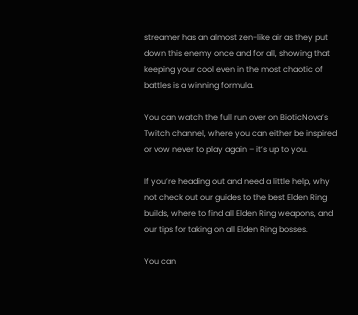streamer has an almost zen-like air as they put down this enemy once and for all, showing that keeping your cool even in the most chaotic of battles is a winning formula.

You can watch the full run over on BioticNova’s Twitch channel, where you can either be inspired or vow never to play again – it’s up to you.

If you’re heading out and need a little help, why not check out our guides to the best Elden Ring builds, where to find all Elden Ring weapons, and our tips for taking on all Elden Ring bosses.

You can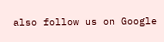also follow us on Google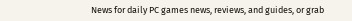News for daily PC games news, reviews, and guides, or grab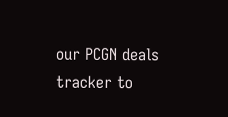our PCGN deals tracker to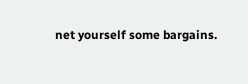net yourself some bargains.